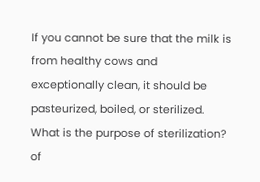If you cannot be sure that the milk is from healthy cows and exceptionally clean, it should be pasteurized, boiled, or sterilized. What is the purpose of sterilization? of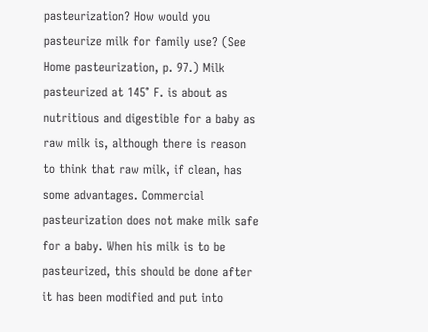pasteurization? How would you pasteurize milk for family use? (See Home pasteurization, p. 97.) Milk pasteurized at 145° F. is about as nutritious and digestible for a baby as raw milk is, although there is reason to think that raw milk, if clean, has some advantages. Commercial pasteurization does not make milk safe for a baby. When his milk is to be pasteurized, this should be done after it has been modified and put into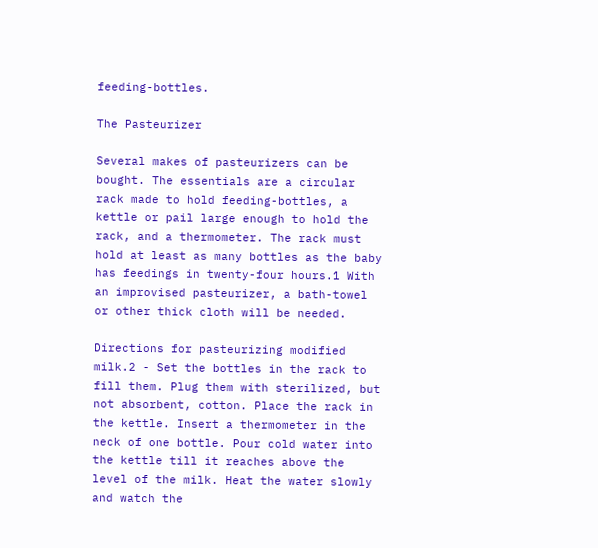feeding-bottles.

The Pasteurizer

Several makes of pasteurizers can be bought. The essentials are a circular rack made to hold feeding-bottles, a kettle or pail large enough to hold the rack, and a thermometer. The rack must hold at least as many bottles as the baby has feedings in twenty-four hours.1 With an improvised pasteurizer, a bath-towel or other thick cloth will be needed.

Directions for pasteurizing modified milk.2 - Set the bottles in the rack to fill them. Plug them with sterilized, but not absorbent, cotton. Place the rack in the kettle. Insert a thermometer in the neck of one bottle. Pour cold water into the kettle till it reaches above the level of the milk. Heat the water slowly and watch the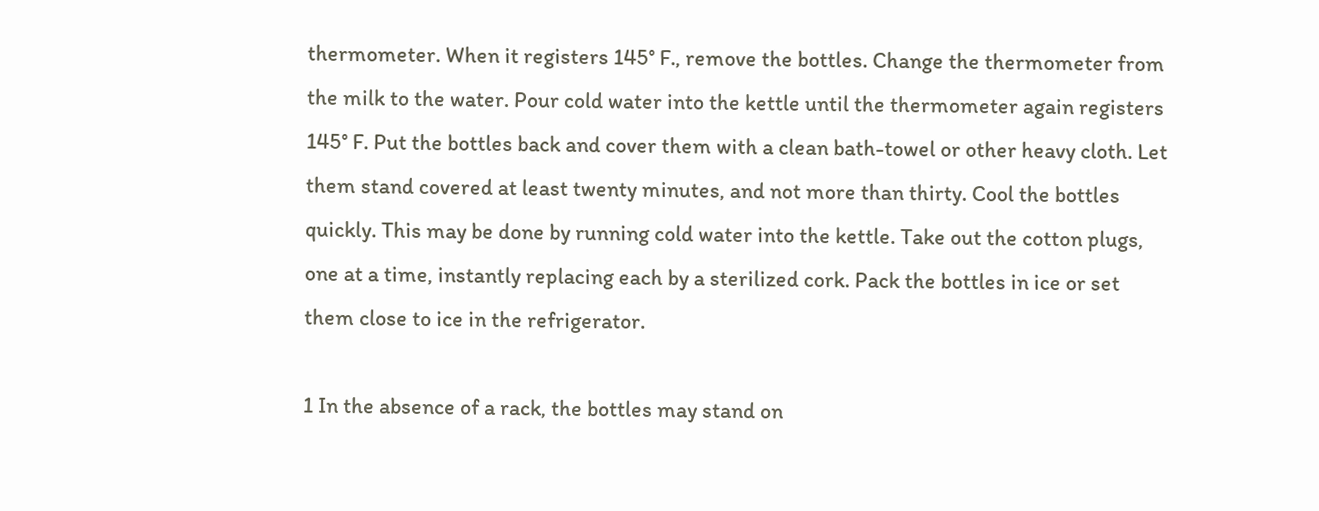thermometer. When it registers 145° F., remove the bottles. Change the thermometer from the milk to the water. Pour cold water into the kettle until the thermometer again registers 145° F. Put the bottles back and cover them with a clean bath-towel or other heavy cloth. Let them stand covered at least twenty minutes, and not more than thirty. Cool the bottles quickly. This may be done by running cold water into the kettle. Take out the cotton plugs, one at a time, instantly replacing each by a sterilized cork. Pack the bottles in ice or set them close to ice in the refrigerator.

1 In the absence of a rack, the bottles may stand on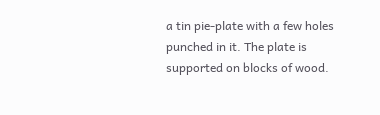a tin pie-plate with a few holes punched in it. The plate is supported on blocks of wood.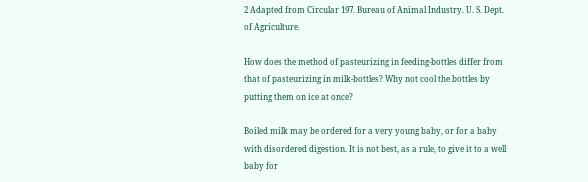2 Adapted from Circular 197. Bureau of Animal Industry. U. S. Dept. of Agriculture.

How does the method of pasteurizing in feeding-bottles differ from that of pasteurizing in milk-bottles? Why not cool the bottles by putting them on ice at once?

Boiled milk may be ordered for a very young baby, or for a baby with disordered digestion. It is not best, as a rule, to give it to a well baby for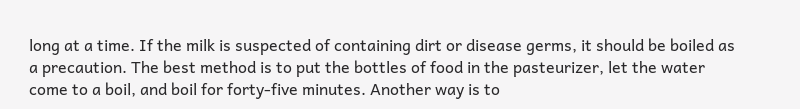long at a time. If the milk is suspected of containing dirt or disease germs, it should be boiled as a precaution. The best method is to put the bottles of food in the pasteurizer, let the water come to a boil, and boil for forty-five minutes. Another way is to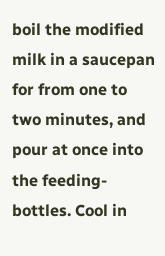boil the modified milk in a saucepan for from one to two minutes, and pour at once into the feeding-bottles. Cool in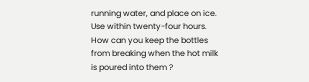running water, and place on ice. Use within twenty-four hours. How can you keep the bottles from breaking when the hot milk is poured into them ?